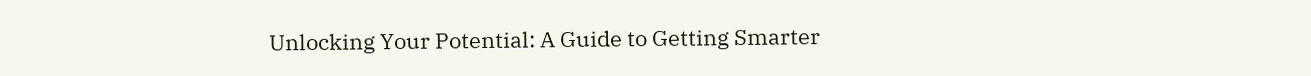Unlocking Your Potential: A Guide to Getting Smarter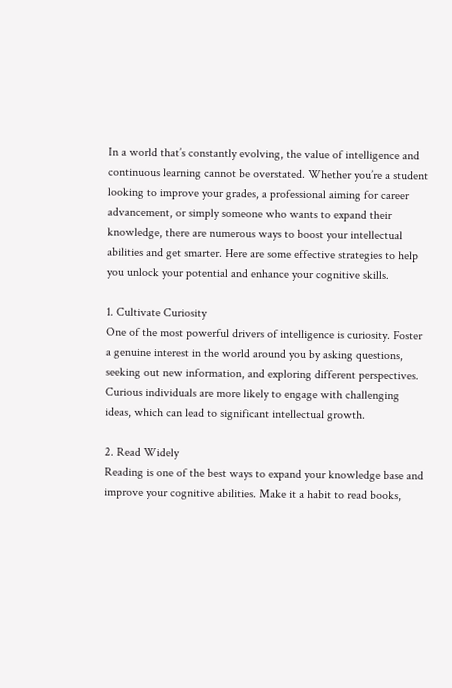In a world that’s constantly evolving, the value of intelligence and continuous learning cannot be overstated. Whether you’re a student looking to improve your grades, a professional aiming for career advancement, or simply someone who wants to expand their knowledge, there are numerous ways to boost your intellectual abilities and get smarter. Here are some effective strategies to help you unlock your potential and enhance your cognitive skills.

1. Cultivate Curiosity
One of the most powerful drivers of intelligence is curiosity. Foster a genuine interest in the world around you by asking questions, seeking out new information, and exploring different perspectives. Curious individuals are more likely to engage with challenging ideas, which can lead to significant intellectual growth.

2. Read Widely
Reading is one of the best ways to expand your knowledge base and improve your cognitive abilities. Make it a habit to read books,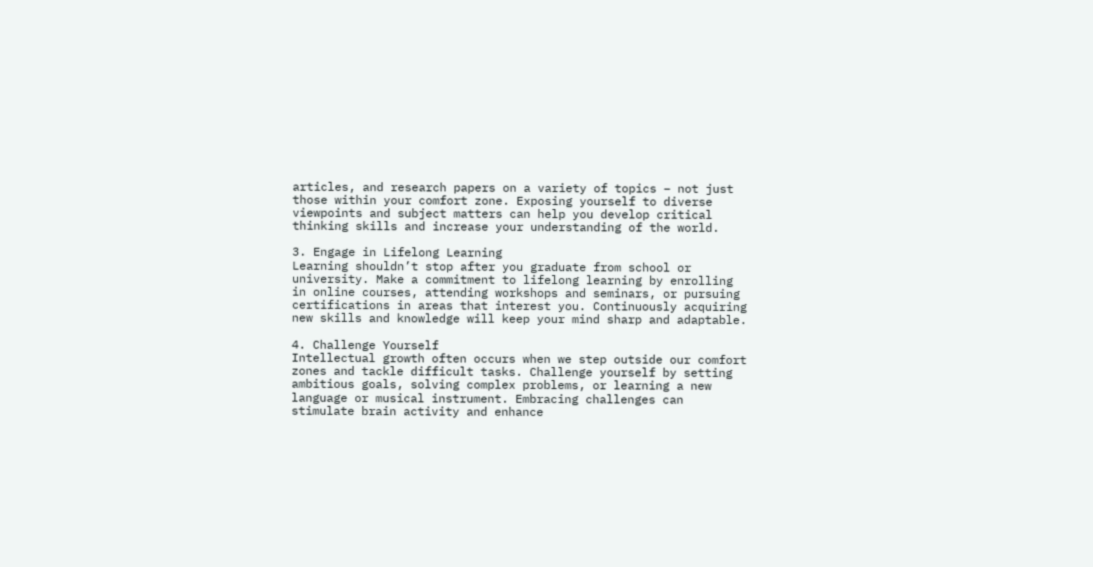articles, and research papers on a variety of topics – not just those within your comfort zone. Exposing yourself to diverse viewpoints and subject matters can help you develop critical thinking skills and increase your understanding of the world.

3. Engage in Lifelong Learning
Learning shouldn’t stop after you graduate from school or university. Make a commitment to lifelong learning by enrolling in online courses, attending workshops and seminars, or pursuing certifications in areas that interest you. Continuously acquiring new skills and knowledge will keep your mind sharp and adaptable.

4. Challenge Yourself
Intellectual growth often occurs when we step outside our comfort zones and tackle difficult tasks. Challenge yourself by setting ambitious goals, solving complex problems, or learning a new language or musical instrument. Embracing challenges can stimulate brain activity and enhance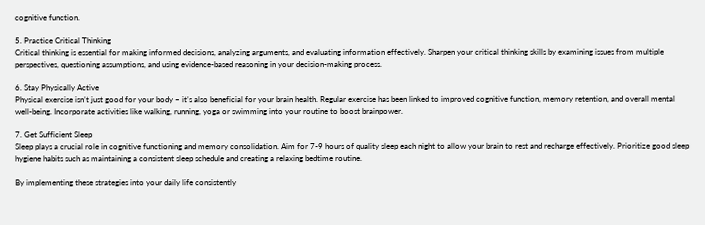cognitive function.

5. Practice Critical Thinking
Critical thinking is essential for making informed decisions, analyzing arguments, and evaluating information effectively. Sharpen your critical thinking skills by examining issues from multiple perspectives, questioning assumptions, and using evidence-based reasoning in your decision-making process.

6. Stay Physically Active
Physical exercise isn’t just good for your body – it’s also beneficial for your brain health. Regular exercise has been linked to improved cognitive function, memory retention, and overall mental well-being. Incorporate activities like walking, running, yoga or swimming into your routine to boost brainpower.

7. Get Sufficient Sleep
Sleep plays a crucial role in cognitive functioning and memory consolidation. Aim for 7-9 hours of quality sleep each night to allow your brain to rest and recharge effectively. Prioritize good sleep hygiene habits such as maintaining a consistent sleep schedule and creating a relaxing bedtime routine.

By implementing these strategies into your daily life consistently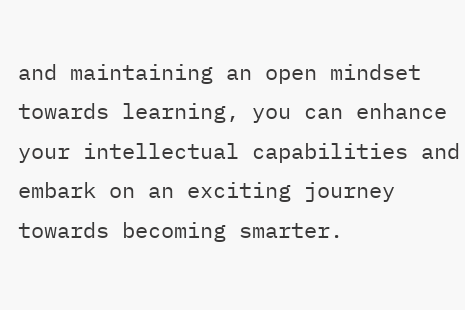and maintaining an open mindset towards learning, you can enhance your intellectual capabilities and embark on an exciting journey towards becoming smarter.